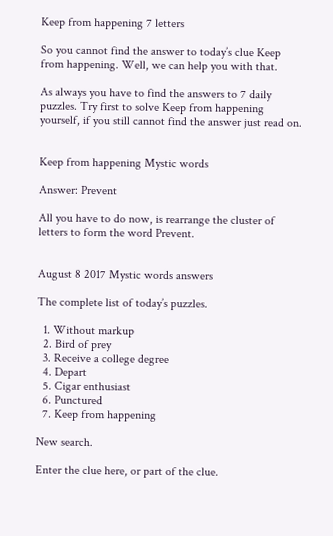Keep from happening 7 letters

So you cannot find the answer to today’s clue Keep from happening. Well, we can help you with that.

As always you have to find the answers to 7 daily puzzles. Try first to solve Keep from happening yourself, if you still cannot find the answer just read on.


Keep from happening Mystic words

Answer: Prevent

All you have to do now, is rearrange the cluster of letters to form the word Prevent.


August 8 2017 Mystic words answers

The complete list of today’s puzzles.

  1. Without markup
  2. Bird of prey
  3. Receive a college degree
  4. Depart
  5. Cigar enthusiast
  6. Punctured
  7. Keep from happening

New search.

Enter the clue here, or part of the clue.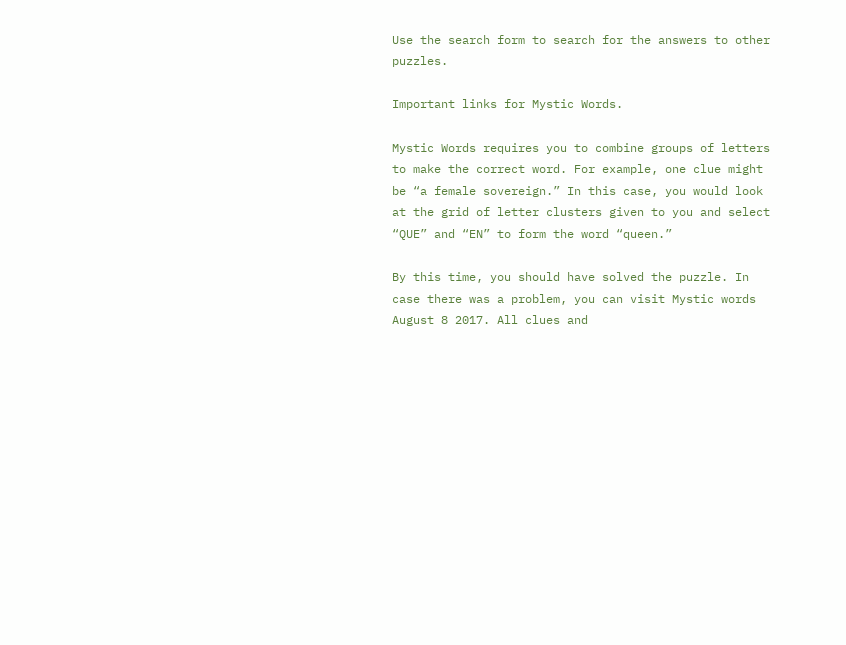Use the search form to search for the answers to other puzzles.

Important links for Mystic Words.

Mystic Words requires you to combine groups of letters to make the correct word. For example, one clue might be “a female sovereign.” In this case, you would look at the grid of letter clusters given to you and select “QUE” and “EN” to form the word “queen.”

By this time, you should have solved the puzzle. In case there was a problem, you can visit Mystic words August 8 2017. All clues and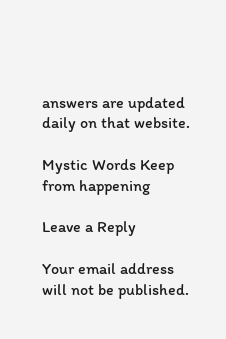answers are updated daily on that website.

Mystic Words Keep from happening

Leave a Reply

Your email address will not be published.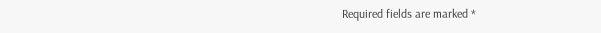Required fields are marked *